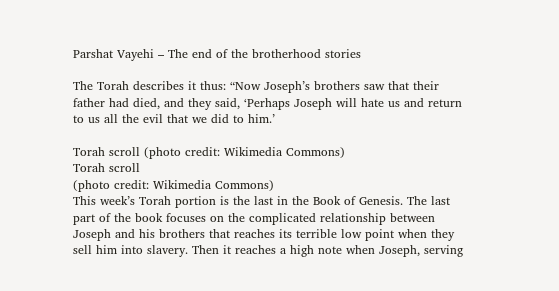Parshat Vayehi – The end of the brotherhood stories

The Torah describes it thus: “Now Joseph’s brothers saw that their father had died, and they said, ‘Perhaps Joseph will hate us and return to us all the evil that we did to him.’

Torah scroll (photo credit: Wikimedia Commons)
Torah scroll
(photo credit: Wikimedia Commons)
This week’s Torah portion is the last in the Book of Genesis. The last part of the book focuses on the complicated relationship between Joseph and his brothers that reaches its terrible low point when they sell him into slavery. Then it reaches a high note when Joseph, serving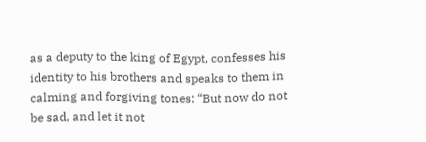as a deputy to the king of Egypt, confesses his identity to his brothers and speaks to them in calming and forgiving tones: “But now do not be sad, and let it not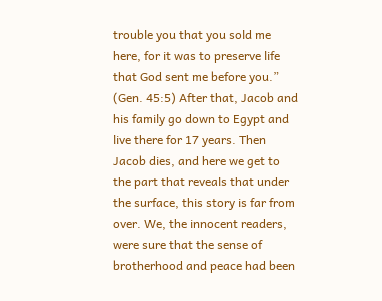trouble you that you sold me here, for it was to preserve life that God sent me before you.” (Gen. 45:5) After that, Jacob and his family go down to Egypt and live there for 17 years. Then Jacob dies, and here we get to the part that reveals that under the surface, this story is far from over. We, the innocent readers, were sure that the sense of brotherhood and peace had been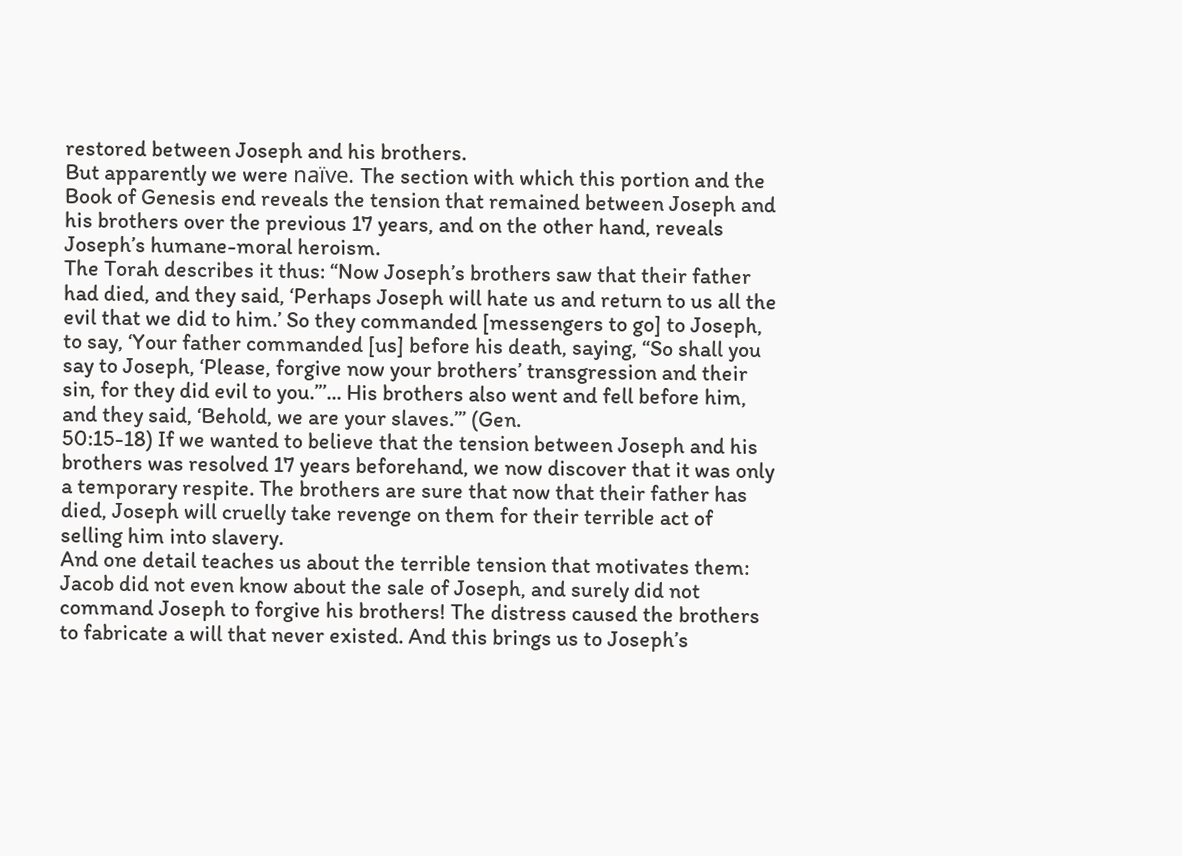restored between Joseph and his brothers.
But apparently we were naïve. The section with which this portion and the Book of Genesis end reveals the tension that remained between Joseph and his brothers over the previous 17 years, and on the other hand, reveals Joseph’s humane-moral heroism.
The Torah describes it thus: “Now Joseph’s brothers saw that their father had died, and they said, ‘Perhaps Joseph will hate us and return to us all the evil that we did to him.’ So they commanded [messengers to go] to Joseph, to say, ‘Your father commanded [us] before his death, saying, “So shall you say to Joseph, ‘Please, forgive now your brothers’ transgression and their sin, for they did evil to you.”’... His brothers also went and fell before him, and they said, ‘Behold, we are your slaves.’” (Gen.
50:15-18) If we wanted to believe that the tension between Joseph and his brothers was resolved 17 years beforehand, we now discover that it was only a temporary respite. The brothers are sure that now that their father has died, Joseph will cruelly take revenge on them for their terrible act of selling him into slavery.
And one detail teaches us about the terrible tension that motivates them: Jacob did not even know about the sale of Joseph, and surely did not command Joseph to forgive his brothers! The distress caused the brothers to fabricate a will that never existed. And this brings us to Joseph’s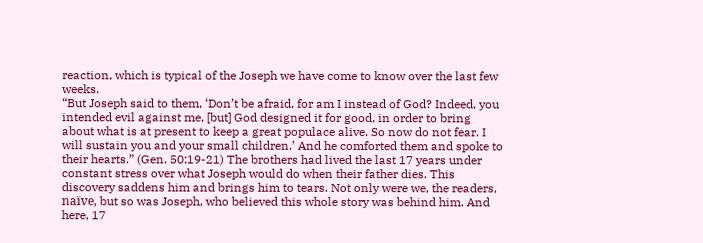reaction, which is typical of the Joseph we have come to know over the last few weeks.
“But Joseph said to them, ‘Don’t be afraid, for am I instead of God? Indeed, you intended evil against me, [but] God designed it for good, in order to bring about what is at present to keep a great populace alive. So now do not fear. I will sustain you and your small children.’ And he comforted them and spoke to their hearts.” (Gen. 50:19-21) The brothers had lived the last 17 years under constant stress over what Joseph would do when their father dies. This discovery saddens him and brings him to tears. Not only were we, the readers, naïve, but so was Joseph, who believed this whole story was behind him. And here, 17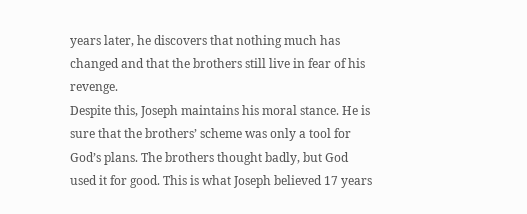years later, he discovers that nothing much has changed and that the brothers still live in fear of his revenge.
Despite this, Joseph maintains his moral stance. He is sure that the brothers’ scheme was only a tool for God’s plans. The brothers thought badly, but God used it for good. This is what Joseph believed 17 years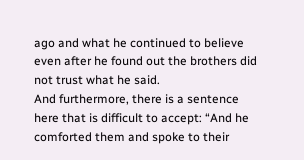ago and what he continued to believe even after he found out the brothers did not trust what he said.
And furthermore, there is a sentence here that is difficult to accept: “And he comforted them and spoke to their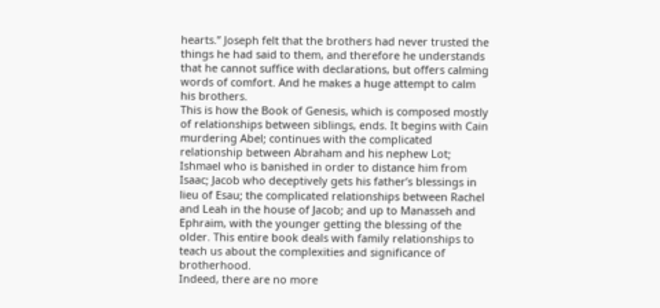hearts.” Joseph felt that the brothers had never trusted the things he had said to them, and therefore he understands that he cannot suffice with declarations, but offers calming words of comfort. And he makes a huge attempt to calm his brothers.
This is how the Book of Genesis, which is composed mostly of relationships between siblings, ends. It begins with Cain murdering Abel; continues with the complicated relationship between Abraham and his nephew Lot; Ishmael who is banished in order to distance him from Isaac; Jacob who deceptively gets his father’s blessings in lieu of Esau; the complicated relationships between Rachel and Leah in the house of Jacob; and up to Manasseh and Ephraim, with the younger getting the blessing of the older. This entire book deals with family relationships to teach us about the complexities and significance of brotherhood.
Indeed, there are no more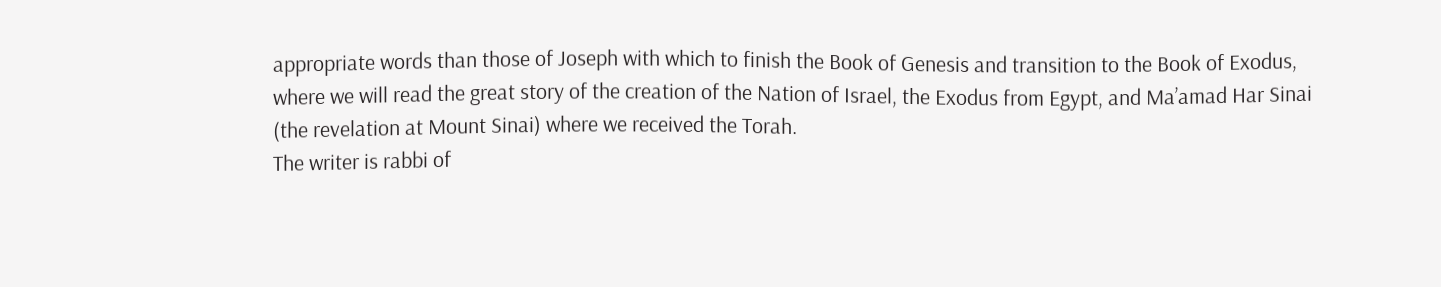appropriate words than those of Joseph with which to finish the Book of Genesis and transition to the Book of Exodus, where we will read the great story of the creation of the Nation of Israel, the Exodus from Egypt, and Ma’amad Har Sinai (the revelation at Mount Sinai) where we received the Torah.
The writer is rabbi of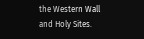the Western Wall and Holy Sites.